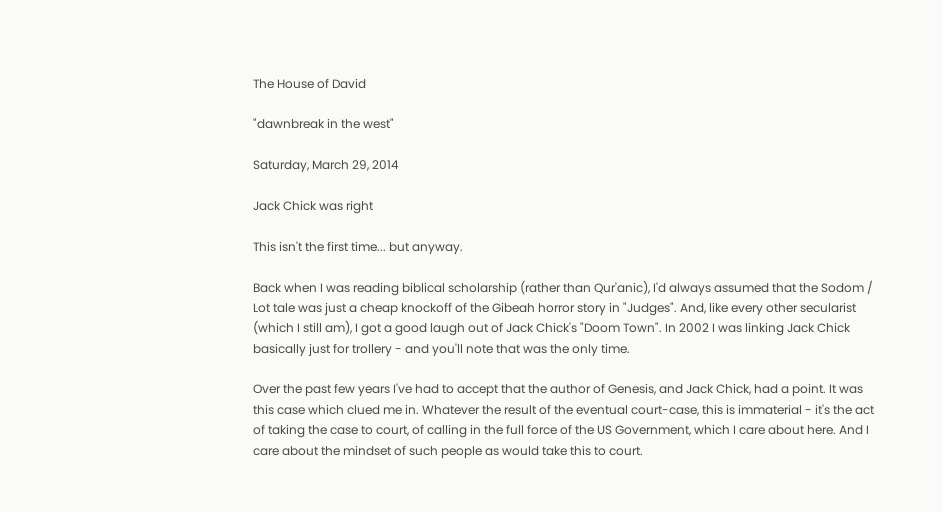The House of David

"dawnbreak in the west"

Saturday, March 29, 2014

Jack Chick was right

This isn't the first time... but anyway.

Back when I was reading biblical scholarship (rather than Qur'anic), I'd always assumed that the Sodom / Lot tale was just a cheap knockoff of the Gibeah horror story in "Judges". And, like every other secularist (which I still am), I got a good laugh out of Jack Chick's "Doom Town". In 2002 I was linking Jack Chick basically just for trollery - and you'll note that was the only time.

Over the past few years I've had to accept that the author of Genesis, and Jack Chick, had a point. It was this case which clued me in. Whatever the result of the eventual court-case, this is immaterial - it's the act of taking the case to court, of calling in the full force of the US Government, which I care about here. And I care about the mindset of such people as would take this to court.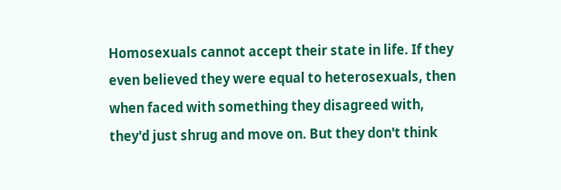Homosexuals cannot accept their state in life. If they even believed they were equal to heterosexuals, then when faced with something they disagreed with, they'd just shrug and move on. But they don't think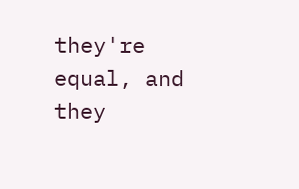they're equal, and they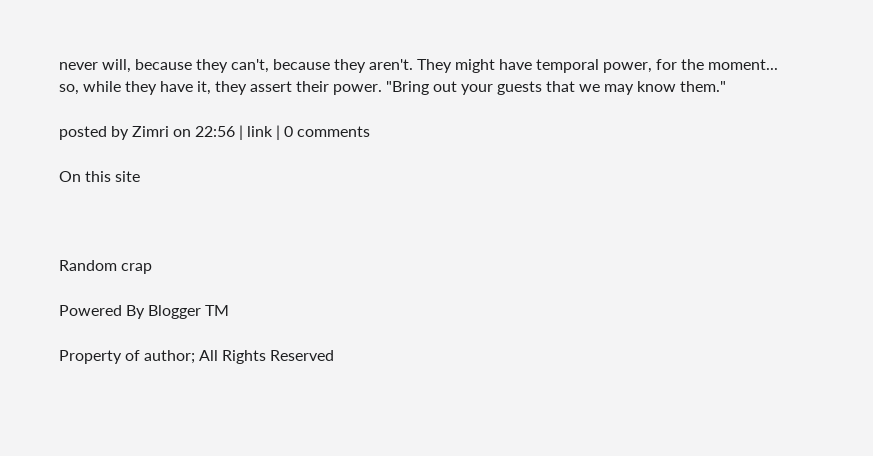never will, because they can't, because they aren't. They might have temporal power, for the moment... so, while they have it, they assert their power. "Bring out your guests that we may know them."

posted by Zimri on 22:56 | link | 0 comments

On this site



Random crap

Powered By Blogger TM

Property of author; All Rights Reserved